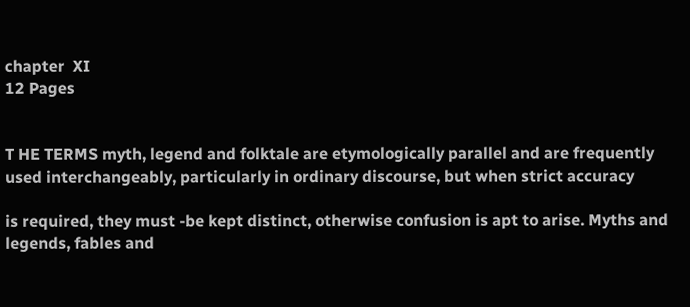chapter  XI
12 Pages


T HE TERMS myth, legend and folktale are etymologically parallel and are frequently used interchangeably, particularly in ordinary discourse, but when strict accuracy

is required, they must -be kept distinct, otherwise confusion is apt to arise. Myths and legends, fables and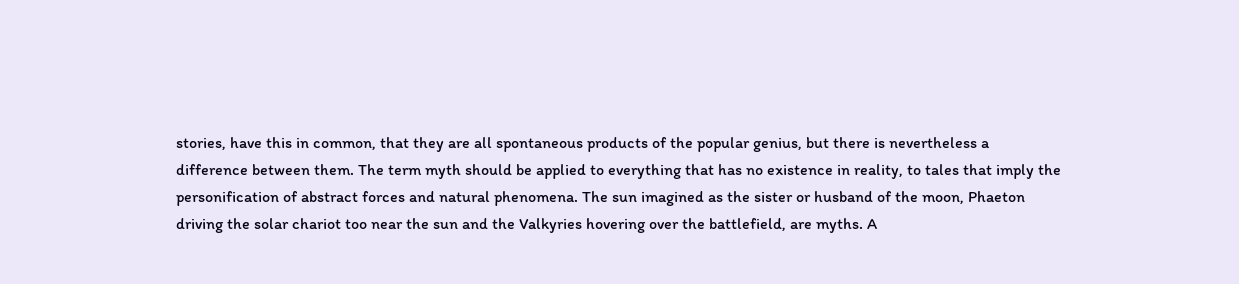stories, have this in common, that they are all spontaneous products of the popular genius, but there is nevertheless a difference between them. The term myth should be applied to everything that has no existence in reality, to tales that imply the personification of abstract forces and natural phenomena. The sun imagined as the sister or husband of the moon, Phaeton driving the solar chariot too near the sun and the Valkyries hovering over the battlefield, are myths. A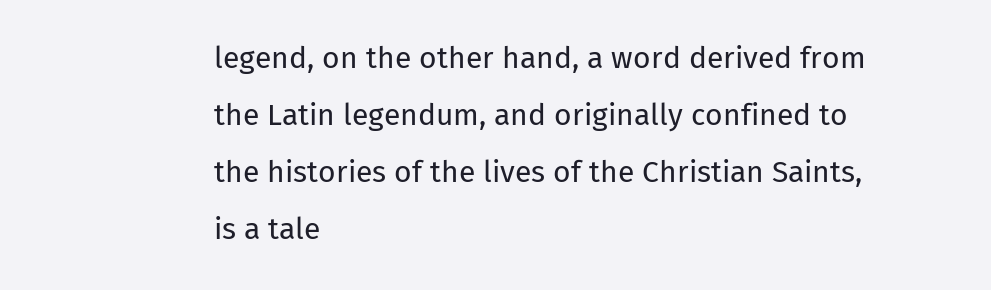legend, on the other hand, a word derived from the Latin legendum, and originally confined to the histories of the lives of the Christian Saints, is a tale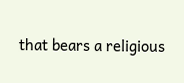that bears a religious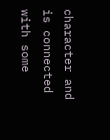character and is connected with some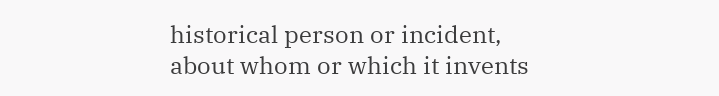historical person or incident, about whom or which it invents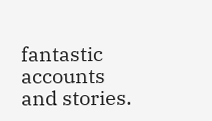fantastic accounts and stories.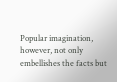Popular imagination, however, not only embellishes the facts but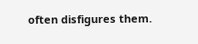often disfigures them.